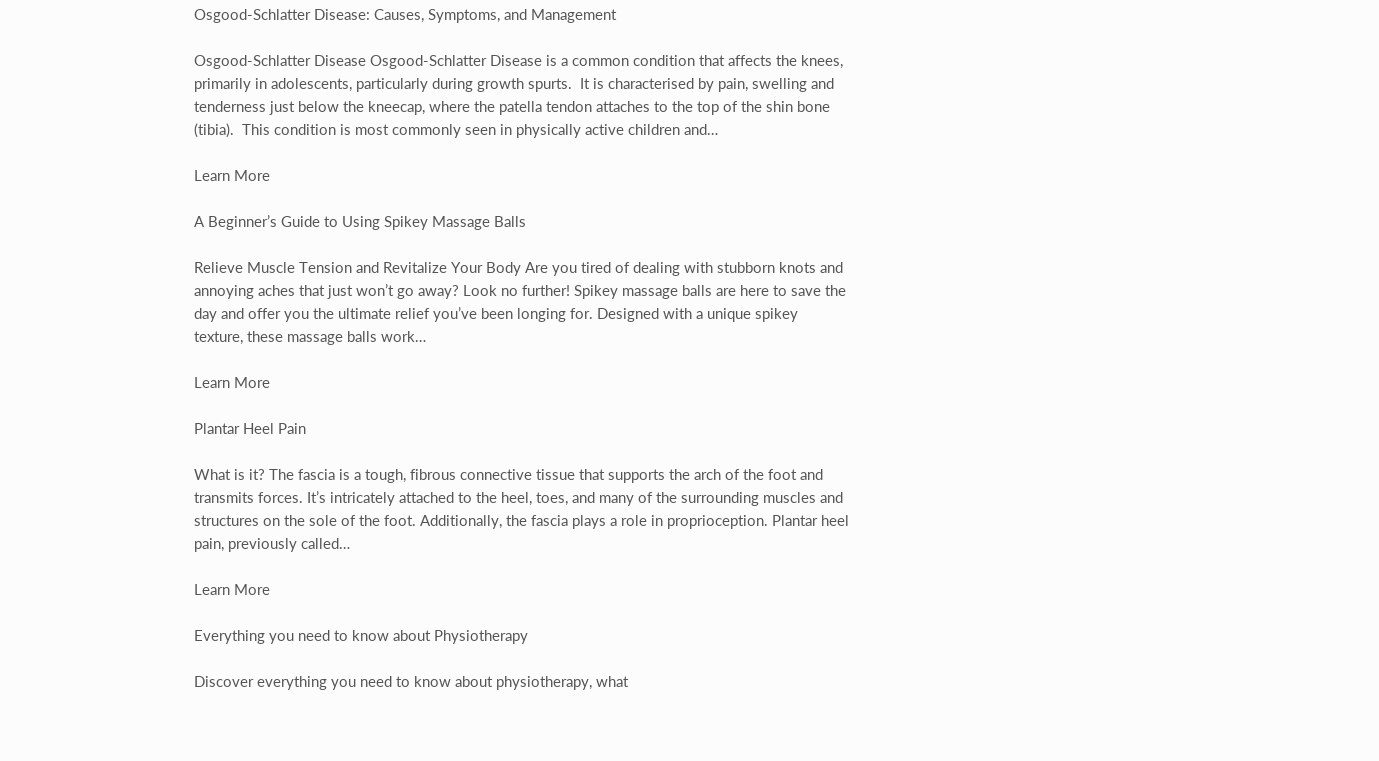Osgood-Schlatter Disease: Causes, Symptoms, and Management

Osgood-Schlatter Disease Osgood-Schlatter Disease is a common condition that affects the knees, primarily in adolescents, particularly during growth spurts.  It is characterised by pain, swelling and tenderness just below the kneecap, where the patella tendon attaches to the top of the shin bone (tibia).  This condition is most commonly seen in physically active children and…

Learn More

A Beginner’s Guide to Using Spikey Massage Balls

Relieve Muscle Tension and Revitalize Your Body Are you tired of dealing with stubborn knots and annoying aches that just won’t go away? Look no further! Spikey massage balls are here to save the day and offer you the ultimate relief you’ve been longing for. Designed with a unique spikey texture, these massage balls work…

Learn More

Plantar Heel Pain

What is it? The fascia is a tough, fibrous connective tissue that supports the arch of the foot and transmits forces. It’s intricately attached to the heel, toes, and many of the surrounding muscles and structures on the sole of the foot. Additionally, the fascia plays a role in proprioception. Plantar heel pain, previously called…

Learn More

Everything you need to know about Physiotherapy

Discover everything you need to know about physiotherapy, what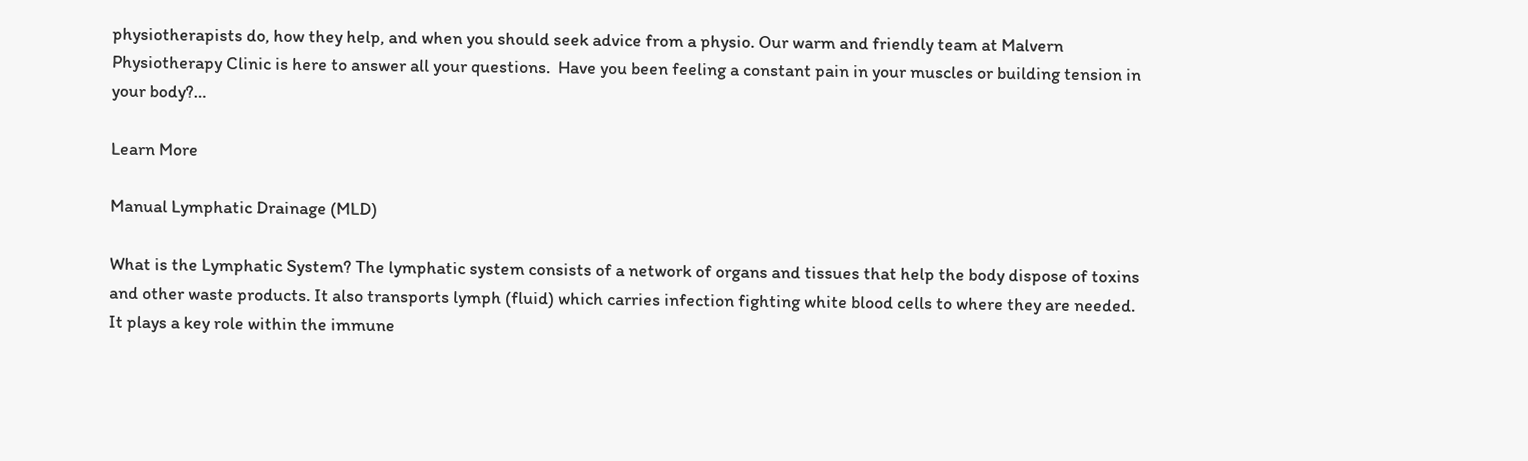physiotherapists do, how they help, and when you should seek advice from a physio. Our warm and friendly team at Malvern Physiotherapy Clinic is here to answer all your questions.  Have you been feeling a constant pain in your muscles or building tension in your body?…

Learn More

Manual Lymphatic Drainage (MLD)

What is the Lymphatic System? The lymphatic system consists of a network of organs and tissues that help the body dispose of toxins and other waste products. It also transports lymph (fluid) which carries infection fighting white blood cells to where they are needed. It plays a key role within the immune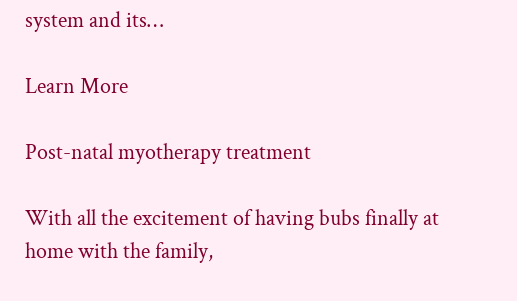system and its…

Learn More

Post-natal myotherapy treatment

With all the excitement of having bubs finally at home with the family,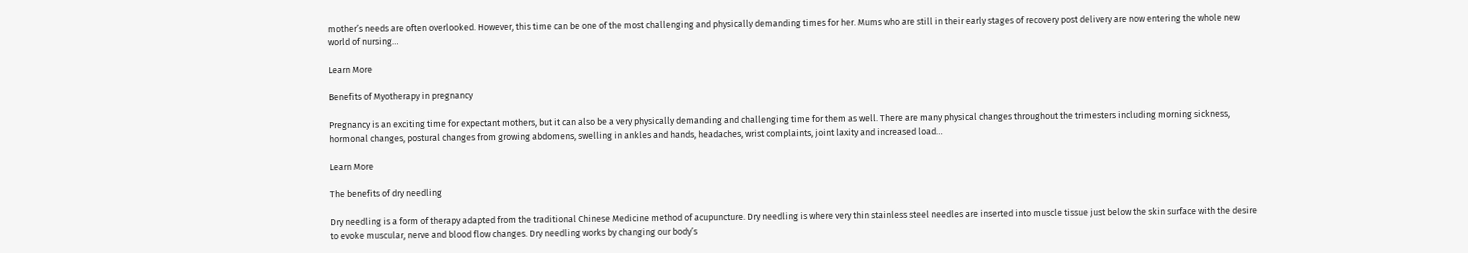mother’s needs are often overlooked. However, this time can be one of the most challenging and physically demanding times for her. Mums who are still in their early stages of recovery post delivery are now entering the whole new world of nursing…

Learn More

Benefits of Myotherapy in pregnancy

Pregnancy is an exciting time for expectant mothers, but it can also be a very physically demanding and challenging time for them as well. There are many physical changes throughout the trimesters including morning sickness, hormonal changes, postural changes from growing abdomens, swelling in ankles and hands, headaches, wrist complaints, joint laxity and increased load…

Learn More

The benefits of dry needling

Dry needling is a form of therapy adapted from the traditional Chinese Medicine method of acupuncture. Dry needling is where very thin stainless steel needles are inserted into muscle tissue just below the skin surface with the desire to evoke muscular, nerve and blood flow changes. Dry needling works by changing our body’s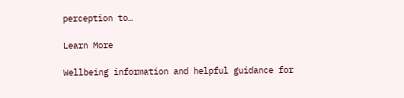perception to…

Learn More

Wellbeing information and helpful guidance for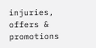injuries, offers & promotions